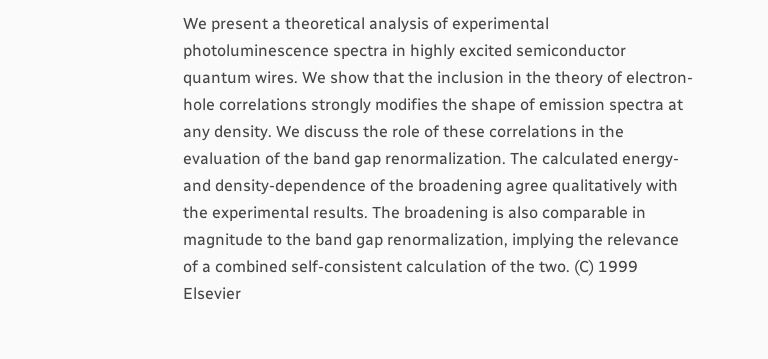We present a theoretical analysis of experimental photoluminescence spectra in highly excited semiconductor quantum wires. We show that the inclusion in the theory of electron-hole correlations strongly modifies the shape of emission spectra at any density. We discuss the role of these correlations in the evaluation of the band gap renormalization. The calculated energy- and density-dependence of the broadening agree qualitatively with the experimental results. The broadening is also comparable in magnitude to the band gap renormalization, implying the relevance of a combined self-consistent calculation of the two. (C) 1999 Elsevier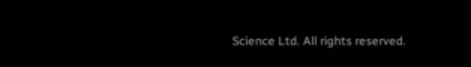Science Ltd. All rights reserved.